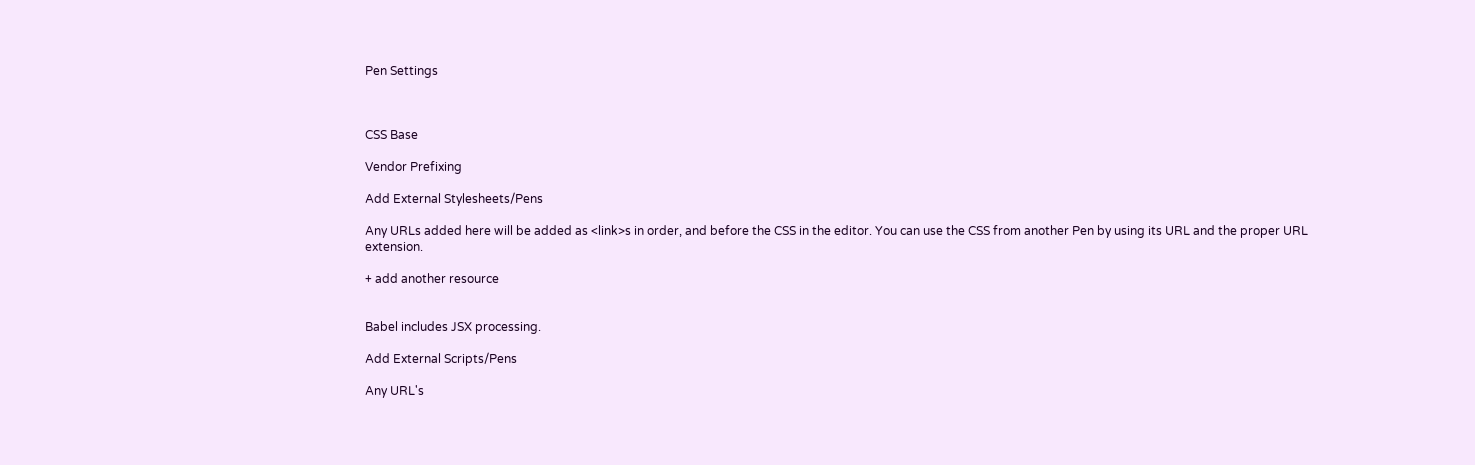Pen Settings



CSS Base

Vendor Prefixing

Add External Stylesheets/Pens

Any URLs added here will be added as <link>s in order, and before the CSS in the editor. You can use the CSS from another Pen by using its URL and the proper URL extension.

+ add another resource


Babel includes JSX processing.

Add External Scripts/Pens

Any URL's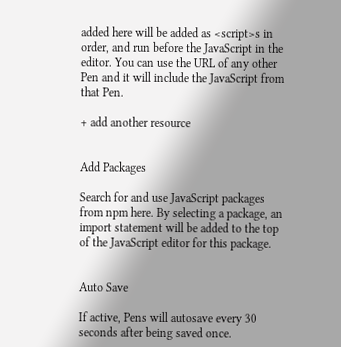added here will be added as <script>s in order, and run before the JavaScript in the editor. You can use the URL of any other Pen and it will include the JavaScript from that Pen.

+ add another resource


Add Packages

Search for and use JavaScript packages from npm here. By selecting a package, an import statement will be added to the top of the JavaScript editor for this package.


Auto Save

If active, Pens will autosave every 30 seconds after being saved once.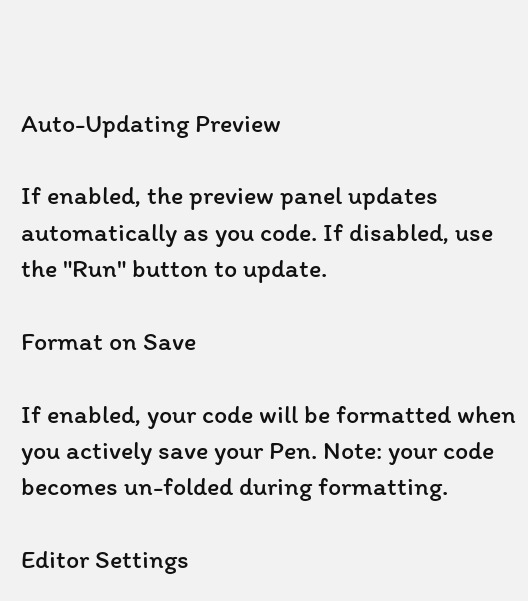Auto-Updating Preview

If enabled, the preview panel updates automatically as you code. If disabled, use the "Run" button to update.

Format on Save

If enabled, your code will be formatted when you actively save your Pen. Note: your code becomes un-folded during formatting.

Editor Settings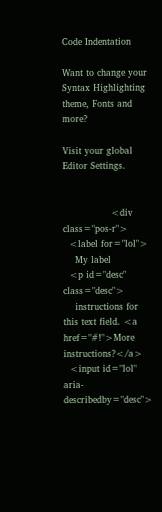Code Indentation

Want to change your Syntax Highlighting theme, Fonts and more?

Visit your global Editor Settings.


                <div class="pos-r">
  <label for="lol">
    My label
  <p id="desc" class="desc">
    instructions for this text field. <a href="#!">More instructions?</a>
  <input id="lol" aria-describedby="desc">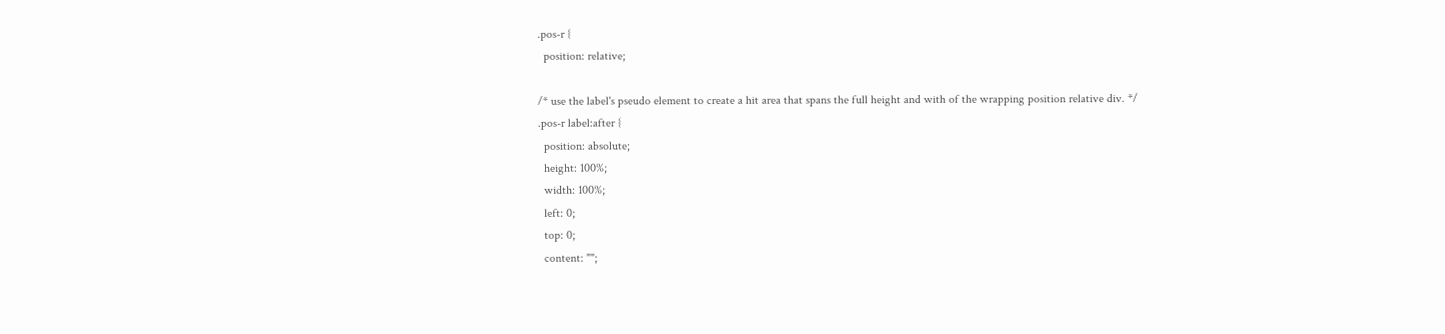.pos-r {
  position: relative;

/* use the label's pseudo element to create a hit area that spans the full height and with of the wrapping position relative div. */
.pos-r label:after {
  position: absolute;
  height: 100%;
  width: 100%;
  left: 0;
  top: 0;
  content: "";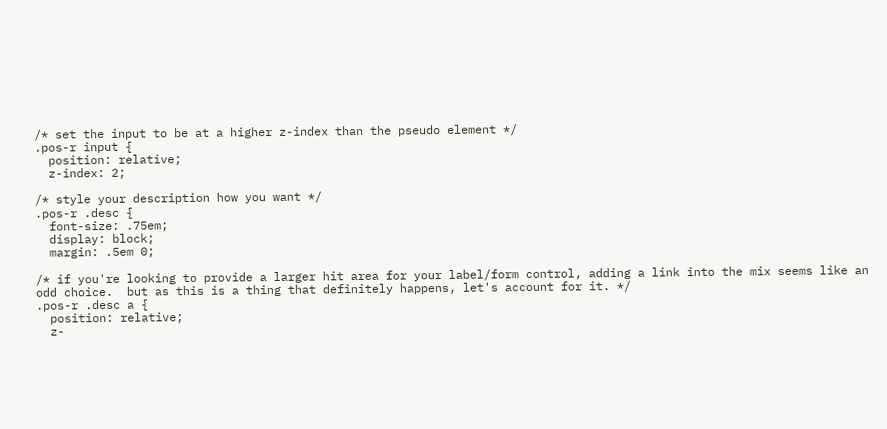/* set the input to be at a higher z-index than the pseudo element */
.pos-r input {
  position: relative;
  z-index: 2;

/* style your description how you want */
.pos-r .desc {
  font-size: .75em;
  display: block;
  margin: .5em 0;

/* if you're looking to provide a larger hit area for your label/form control, adding a link into the mix seems like an odd choice.  but as this is a thing that definitely happens, let's account for it. */
.pos-r .desc a {
  position: relative;
  z-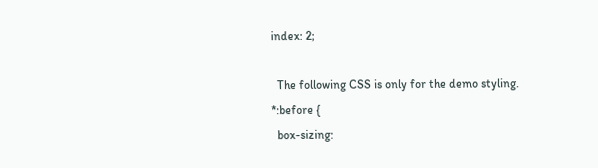index: 2;

  The following CSS is only for the demo styling.
*:before {
  box-sizing: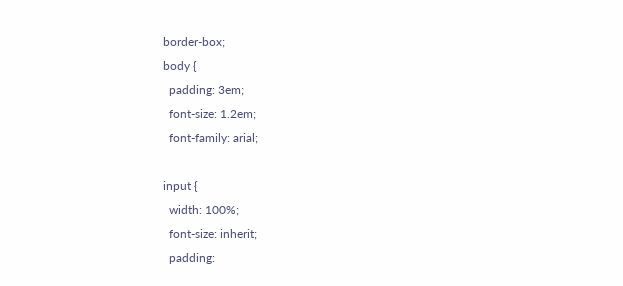border-box;
body {
  padding: 3em;
  font-size: 1.2em;
  font-family: arial;

input {
  width: 100%;
  font-size: inherit;
  padding: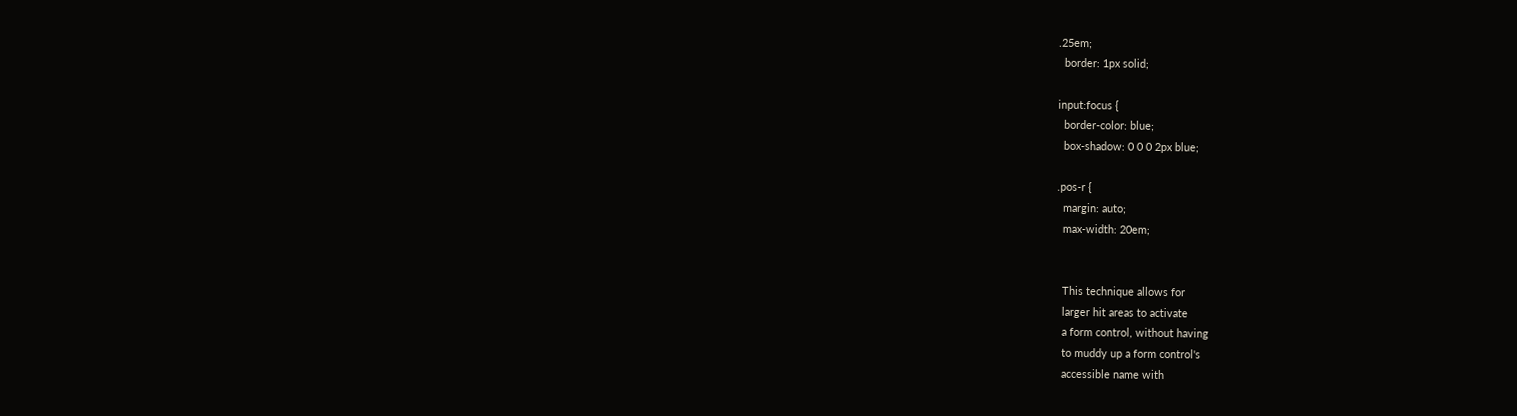.25em;
  border: 1px solid;

input:focus {
  border-color: blue;
  box-shadow: 0 0 0 2px blue;

.pos-r {
  margin: auto;
  max-width: 20em;


  This technique allows for
  larger hit areas to activate
  a form control, without having
  to muddy up a form control's
  accessible name with